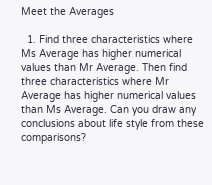Meet the Averages

  1. Find three characteristics where Ms Average has higher numerical values than Mr Average. Then find three characteristics where Mr Average has higher numerical values than Ms Average. Can you draw any conclusions about life style from these comparisons?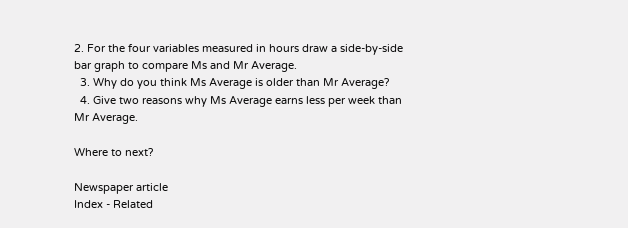2. For the four variables measured in hours draw a side-by-side bar graph to compare Ms and Mr Average.
  3. Why do you think Ms Average is older than Mr Average?
  4. Give two reasons why Ms Average earns less per week than Mr Average.

Where to next?

Newspaper article
Index - Related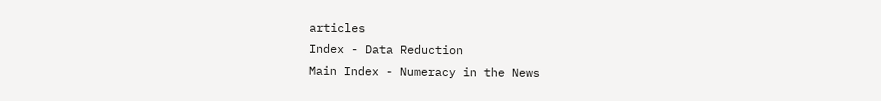articles
Index - Data Reduction
Main Index - Numeracy in the News